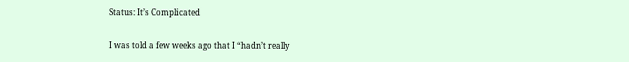Status: It’s Complicated

I was told a few weeks ago that I “hadn’t really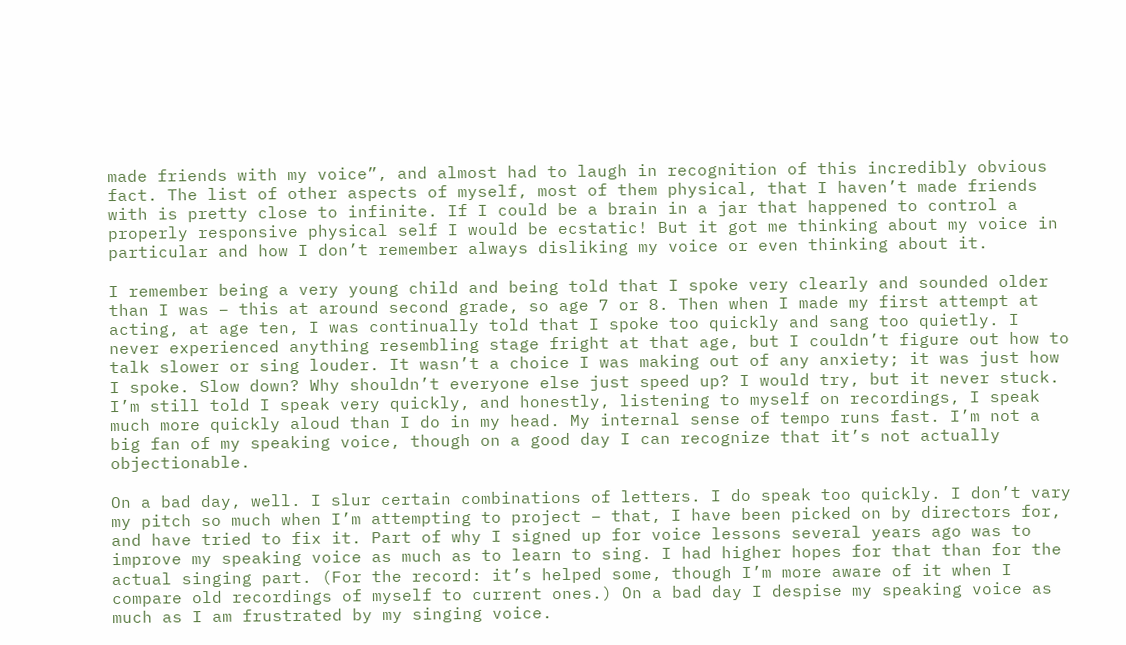made friends with my voice”, and almost had to laugh in recognition of this incredibly obvious fact. The list of other aspects of myself, most of them physical, that I haven’t made friends with is pretty close to infinite. If I could be a brain in a jar that happened to control a properly responsive physical self I would be ecstatic! But it got me thinking about my voice in particular and how I don’t remember always disliking my voice or even thinking about it.

I remember being a very young child and being told that I spoke very clearly and sounded older than I was – this at around second grade, so age 7 or 8. Then when I made my first attempt at acting, at age ten, I was continually told that I spoke too quickly and sang too quietly. I never experienced anything resembling stage fright at that age, but I couldn’t figure out how to talk slower or sing louder. It wasn’t a choice I was making out of any anxiety; it was just how I spoke. Slow down? Why shouldn’t everyone else just speed up? I would try, but it never stuck. I’m still told I speak very quickly, and honestly, listening to myself on recordings, I speak much more quickly aloud than I do in my head. My internal sense of tempo runs fast. I’m not a big fan of my speaking voice, though on a good day I can recognize that it’s not actually objectionable.

On a bad day, well. I slur certain combinations of letters. I do speak too quickly. I don’t vary my pitch so much when I’m attempting to project – that, I have been picked on by directors for, and have tried to fix it. Part of why I signed up for voice lessons several years ago was to improve my speaking voice as much as to learn to sing. I had higher hopes for that than for the actual singing part. (For the record: it’s helped some, though I’m more aware of it when I compare old recordings of myself to current ones.) On a bad day I despise my speaking voice as much as I am frustrated by my singing voice.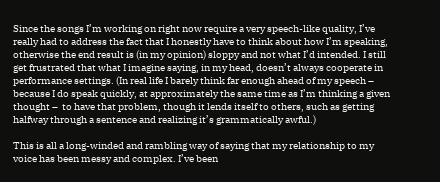Since the songs I’m working on right now require a very speech-like quality, I’ve really had to address the fact that I honestly have to think about how I’m speaking, otherwise the end result is (in my opinion) sloppy and not what I’d intended. I still get frustrated that what I imagine saying, in my head, doesn’t always cooperate in performance settings. (In real life I barely think far enough ahead of my speech – because I do speak quickly, at approximately the same time as I’m thinking a given thought –  to have that problem, though it lends itself to others, such as getting halfway through a sentence and realizing it’s grammatically awful.)

This is all a long-winded and rambling way of saying that my relationship to my voice has been messy and complex. I’ve been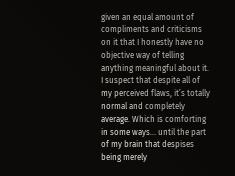given an equal amount of compliments and criticisms on it that I honestly have no objective way of telling anything meaningful about it. I suspect that despite all of my perceived flaws, it’s totally normal and completely average. Which is comforting in some ways… until the part of my brain that despises being merely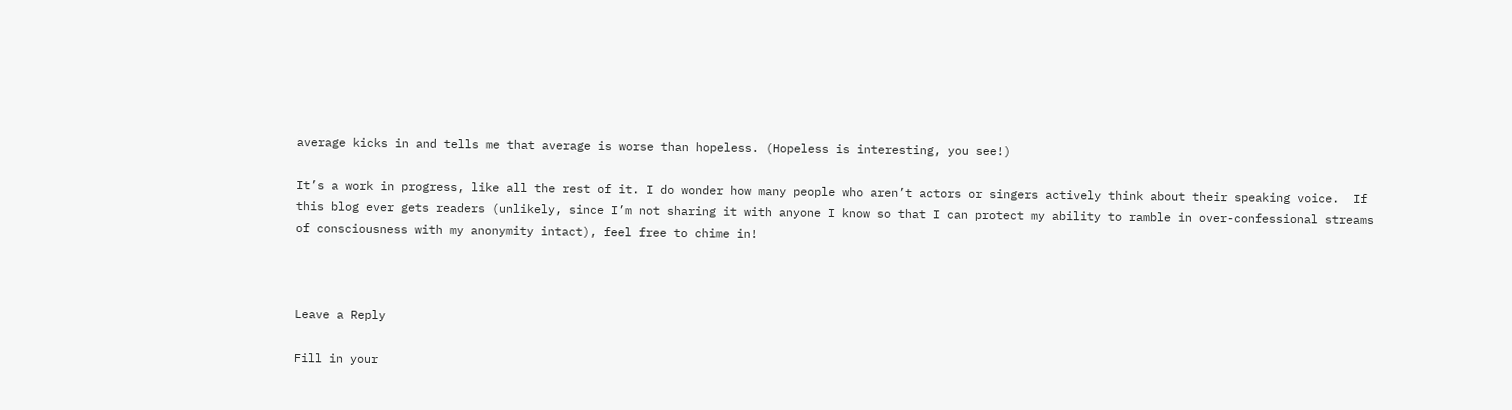average kicks in and tells me that average is worse than hopeless. (Hopeless is interesting, you see!)

It’s a work in progress, like all the rest of it. I do wonder how many people who aren’t actors or singers actively think about their speaking voice.  If this blog ever gets readers (unlikely, since I’m not sharing it with anyone I know so that I can protect my ability to ramble in over-confessional streams of consciousness with my anonymity intact), feel free to chime in!



Leave a Reply

Fill in your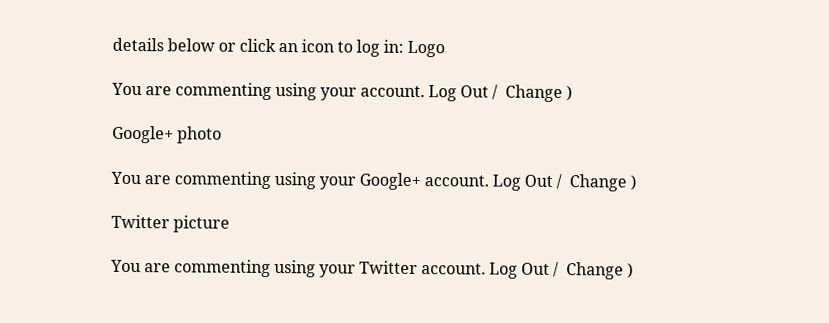details below or click an icon to log in: Logo

You are commenting using your account. Log Out /  Change )

Google+ photo

You are commenting using your Google+ account. Log Out /  Change )

Twitter picture

You are commenting using your Twitter account. Log Out /  Change )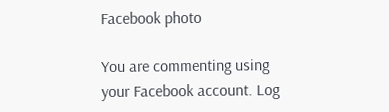Facebook photo

You are commenting using your Facebook account. Log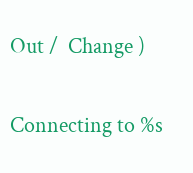Out /  Change )

Connecting to %s